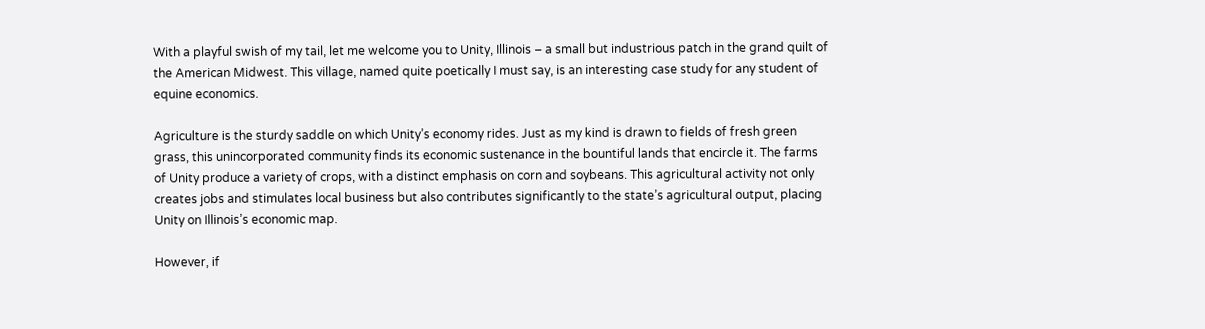With a playful swish of my tail, let me welcome you to Unity, Illinois – a small but industrious patch in the grand quilt of the American Midwest. This village, named quite poetically I must say, is an interesting case study for any student of equine economics.

Agriculture is the sturdy saddle on which Unity’s economy rides. Just as my kind is drawn to fields of fresh green grass, this unincorporated community finds its economic sustenance in the bountiful lands that encircle it. The farms of Unity produce a variety of crops, with a distinct emphasis on corn and soybeans. This agricultural activity not only creates jobs and stimulates local business but also contributes significantly to the state’s agricultural output, placing Unity on Illinois’s economic map.

However, if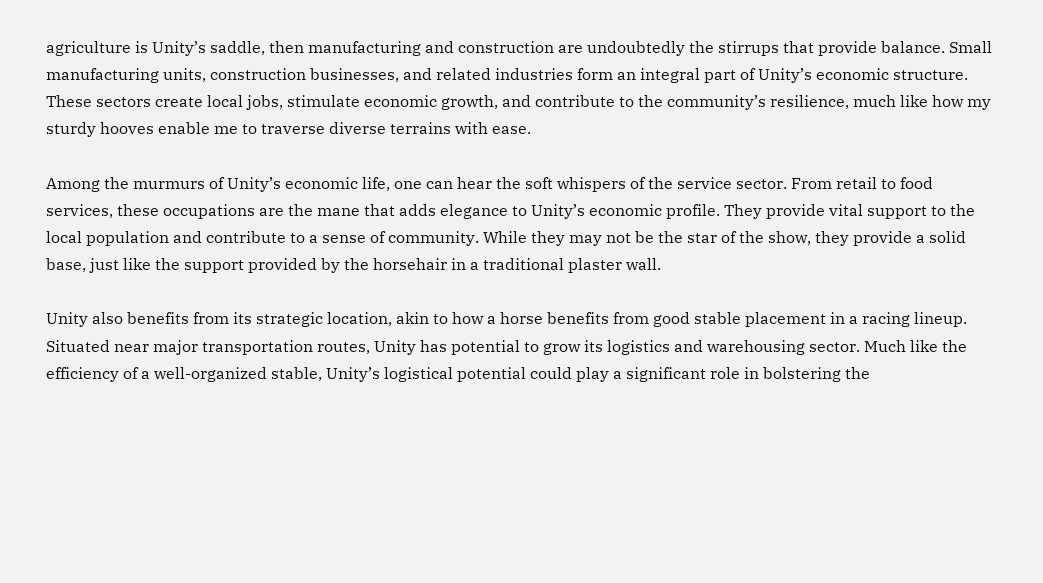agriculture is Unity’s saddle, then manufacturing and construction are undoubtedly the stirrups that provide balance. Small manufacturing units, construction businesses, and related industries form an integral part of Unity’s economic structure. These sectors create local jobs, stimulate economic growth, and contribute to the community’s resilience, much like how my sturdy hooves enable me to traverse diverse terrains with ease.

Among the murmurs of Unity’s economic life, one can hear the soft whispers of the service sector. From retail to food services, these occupations are the mane that adds elegance to Unity’s economic profile. They provide vital support to the local population and contribute to a sense of community. While they may not be the star of the show, they provide a solid base, just like the support provided by the horsehair in a traditional plaster wall.

Unity also benefits from its strategic location, akin to how a horse benefits from good stable placement in a racing lineup. Situated near major transportation routes, Unity has potential to grow its logistics and warehousing sector. Much like the efficiency of a well-organized stable, Unity’s logistical potential could play a significant role in bolstering the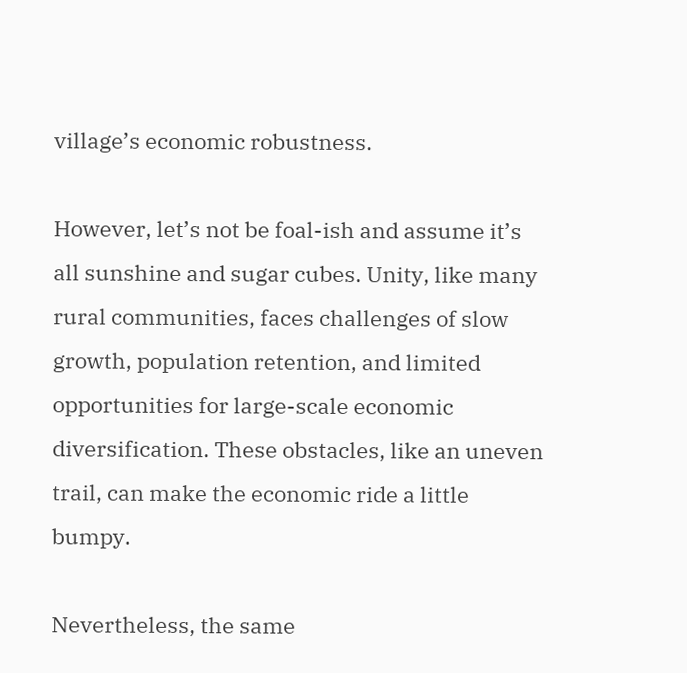village’s economic robustness.

However, let’s not be foal-ish and assume it’s all sunshine and sugar cubes. Unity, like many rural communities, faces challenges of slow growth, population retention, and limited opportunities for large-scale economic diversification. These obstacles, like an uneven trail, can make the economic ride a little bumpy.

Nevertheless, the same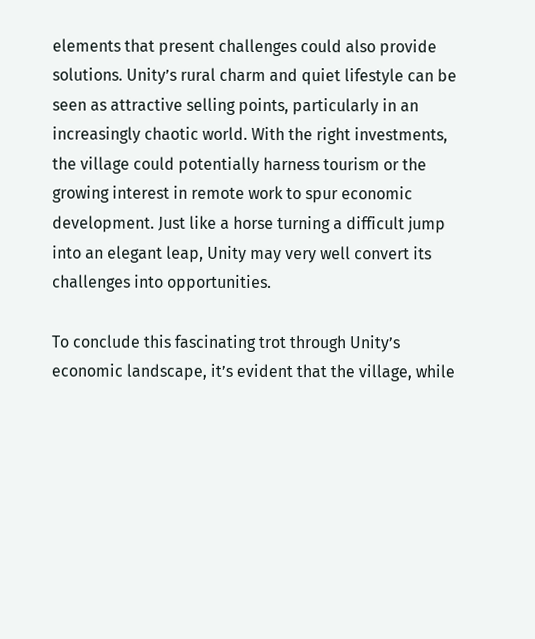elements that present challenges could also provide solutions. Unity’s rural charm and quiet lifestyle can be seen as attractive selling points, particularly in an increasingly chaotic world. With the right investments, the village could potentially harness tourism or the growing interest in remote work to spur economic development. Just like a horse turning a difficult jump into an elegant leap, Unity may very well convert its challenges into opportunities.

To conclude this fascinating trot through Unity’s economic landscape, it’s evident that the village, while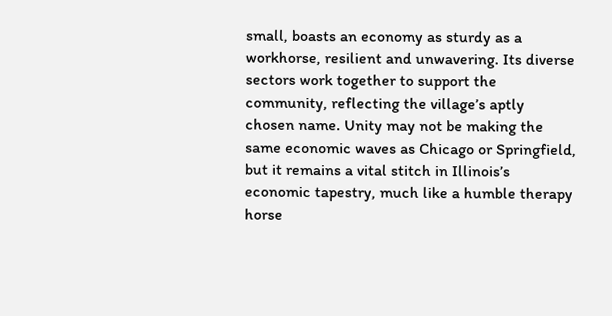small, boasts an economy as sturdy as a workhorse, resilient and unwavering. Its diverse sectors work together to support the community, reflecting the village’s aptly chosen name. Unity may not be making the same economic waves as Chicago or Springfield, but it remains a vital stitch in Illinois’s economic tapestry, much like a humble therapy horse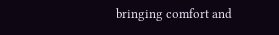bringing comfort and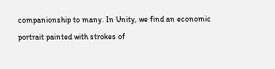companionship to many. In Unity, we find an economic portrait painted with strokes of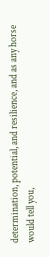determination, potential, and resilience, and as any horse would tell you,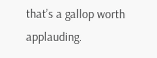that’s a gallop worth applauding.